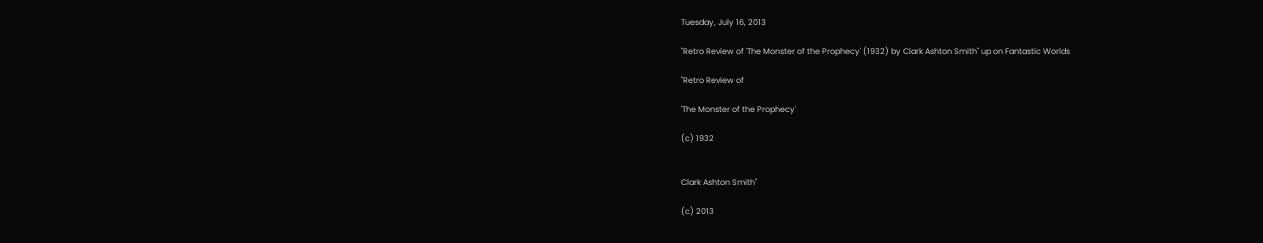Tuesday, July 16, 2013

"Retro Review of 'The Monster of the Prophecy' (1932) by Clark Ashton Smith" up on Fantastic Worlds

"Retro Review of

'The Monster of the Prophecy'

(c) 1932


Clark Ashton Smith"

(c) 2013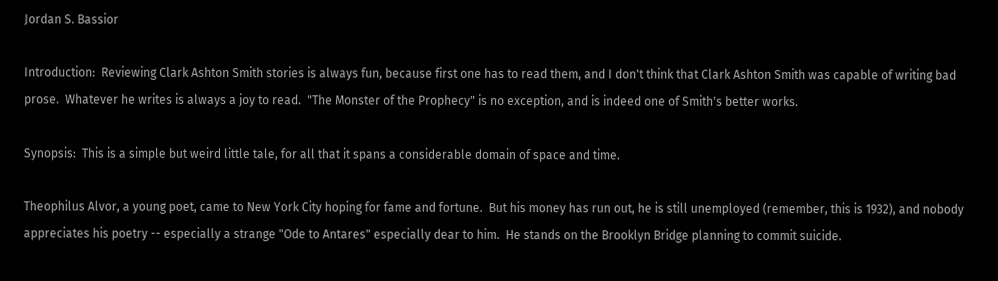Jordan S. Bassior

Introduction:  Reviewing Clark Ashton Smith stories is always fun, because first one has to read them, and I don't think that Clark Ashton Smith was capable of writing bad prose.  Whatever he writes is always a joy to read.  "The Monster of the Prophecy" is no exception, and is indeed one of Smith's better works.

Synopsis:  This is a simple but weird little tale, for all that it spans a considerable domain of space and time.

Theophilus Alvor, a young poet, came to New York City hoping for fame and fortune.  But his money has run out, he is still unemployed (remember, this is 1932), and nobody appreciates his poetry -- especially a strange "Ode to Antares" especially dear to him.  He stands on the Brooklyn Bridge planning to commit suicide.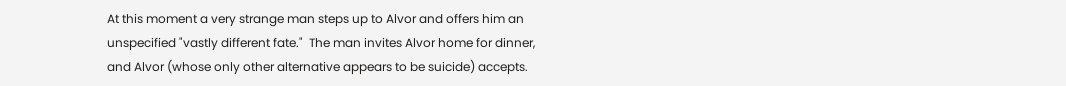At this moment a very strange man steps up to Alvor and offers him an unspecified "vastly different fate."  The man invites Alvor home for dinner, and Alvor (whose only other alternative appears to be suicide) accepts.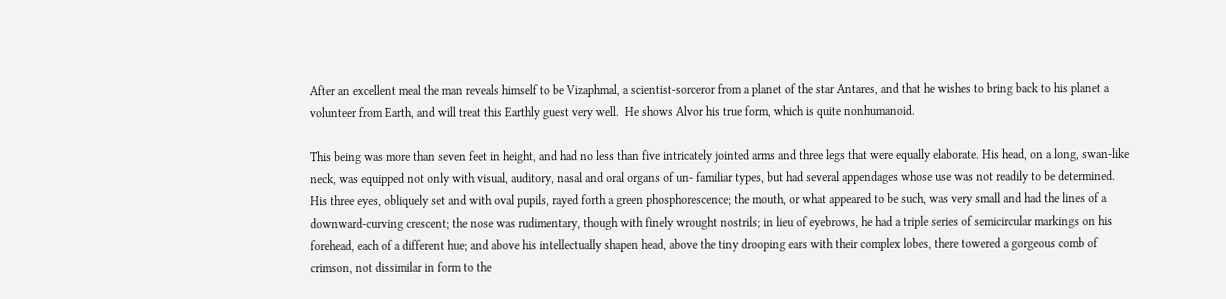After an excellent meal the man reveals himself to be Vizaphmal, a scientist-sorceror from a planet of the star Antares, and that he wishes to bring back to his planet a volunteer from Earth, and will treat this Earthly guest very well.  He shows Alvor his true form, which is quite nonhumanoid.

This being was more than seven feet in height, and had no less than five intricately jointed arms and three legs that were equally elaborate. His head, on a long, swan-like neck, was equipped not only with visual, auditory, nasal and oral organs of un- familiar types, but had several appendages whose use was not readily to be determined. His three eyes, obliquely set and with oval pupils, rayed forth a green phosphorescence; the mouth, or what appeared to be such, was very small and had the lines of a downward-curving crescent; the nose was rudimentary, though with finely wrought nostrils; in lieu of eyebrows, he had a triple series of semicircular markings on his forehead, each of a different hue; and above his intellectually shapen head, above the tiny drooping ears with their complex lobes, there towered a gorgeous comb of crimson, not dissimilar in form to the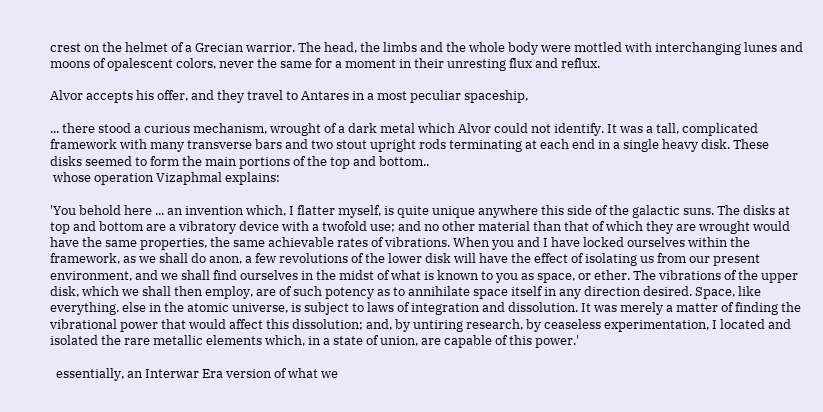crest on the helmet of a Grecian warrior. The head, the limbs and the whole body were mottled with interchanging lunes and moons of opalescent colors, never the same for a moment in their unresting flux and reflux.

Alvor accepts his offer, and they travel to Antares in a most peculiar spaceship,

... there stood a curious mechanism, wrought of a dark metal which Alvor could not identify. It was a tall, complicated framework with many transverse bars and two stout upright rods terminating at each end in a single heavy disk. These disks seemed to form the main portions of the top and bottom..
 whose operation Vizaphmal explains:

'You behold here ... an invention which, I flatter myself, is quite unique anywhere this side of the galactic suns. The disks at top and bottom are a vibratory device with a twofold use; and no other material than that of which they are wrought would have the same properties, the same achievable rates of vibrations. When you and I have locked ourselves within the framework, as we shall do anon, a few revolutions of the lower disk will have the effect of isolating us from our present environment, and we shall find ourselves in the midst of what is known to you as space, or ether. The vibrations of the upper disk, which we shall then employ, are of such potency as to annihilate space itself in any direction desired. Space, like everything. else in the atomic universe, is subject to laws of integration and dissolution. It was merely a matter of finding the vibrational power that would affect this dissolution; and, by untiring research, by ceaseless experimentation, I located and isolated the rare metallic elements which, in a state of union, are capable of this power.'

  essentially, an Interwar Era version of what we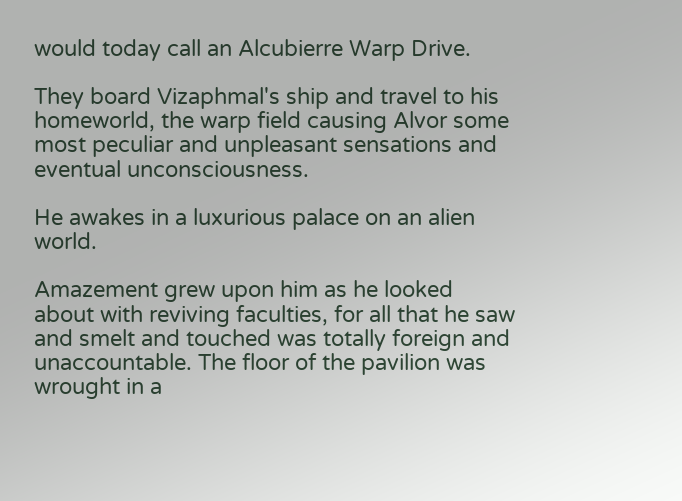would today call an Alcubierre Warp Drive.

They board Vizaphmal's ship and travel to his homeworld, the warp field causing Alvor some most peculiar and unpleasant sensations and eventual unconsciousness.

He awakes in a luxurious palace on an alien world.

Amazement grew upon him as he looked about with reviving faculties, for all that he saw and smelt and touched was totally foreign and unaccountable. The floor of the pavilion was wrought in a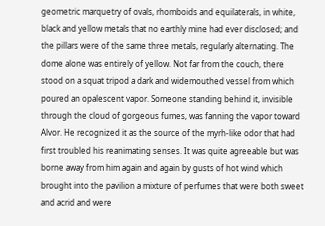geometric marquetry of ovals, rhomboids and equilaterals, in white, black and yellow metals that no earthly mine had ever disclosed; and the pillars were of the same three metals, regularly alternating. The dome alone was entirely of yellow. Not far from the couch, there stood on a squat tripod a dark and widemouthed vessel from which poured an opalescent vapor. Someone standing behind it, invisible through the cloud of gorgeous fumes, was fanning the vapor toward Alvor. He recognized it as the source of the myrh-like odor that had first troubled his reanimating senses. It was quite agreeable but was borne away from him again and again by gusts of hot wind which brought into the pavilion a mixture of perfumes that were both sweet and acrid and were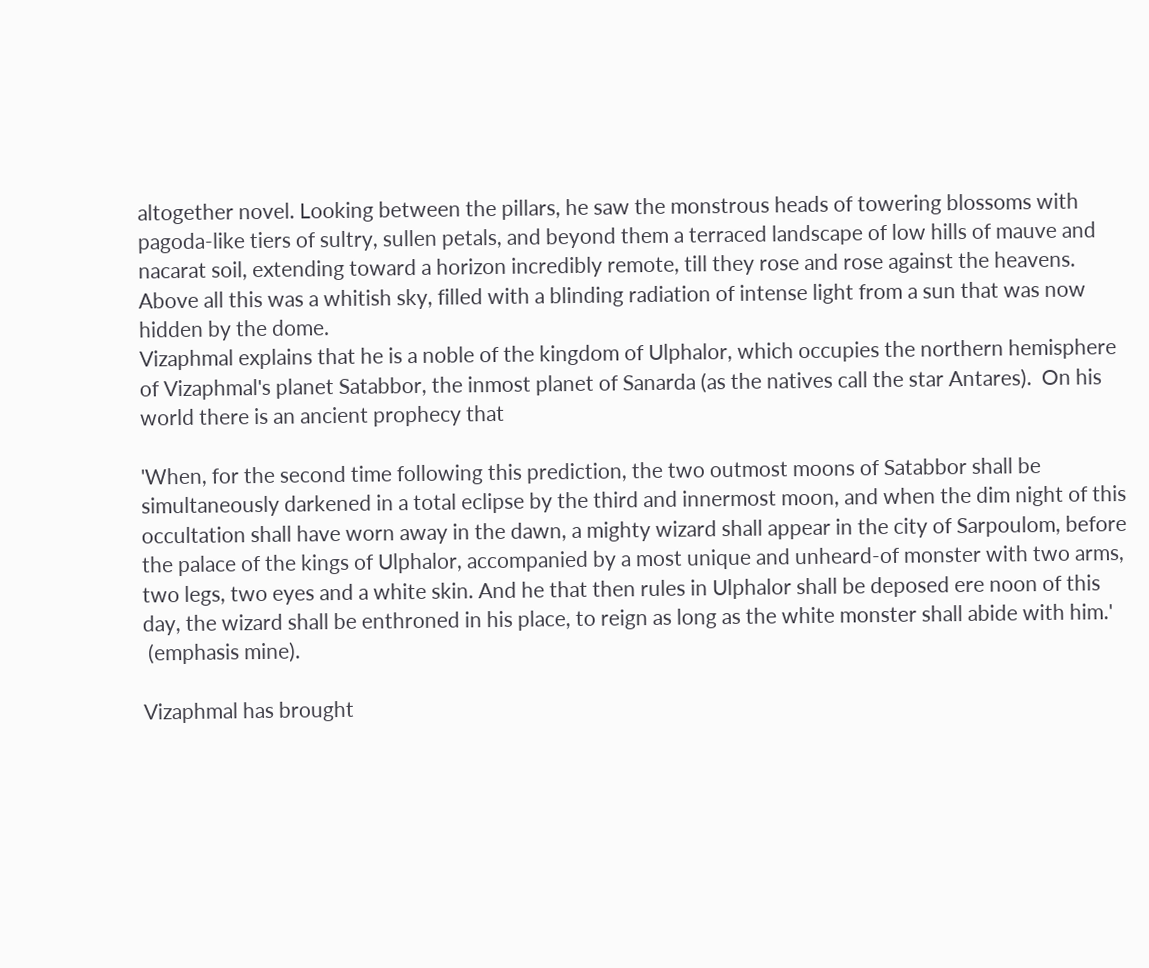altogether novel. Looking between the pillars, he saw the monstrous heads of towering blossoms with pagoda-like tiers of sultry, sullen petals, and beyond them a terraced landscape of low hills of mauve and nacarat soil, extending toward a horizon incredibly remote, till they rose and rose against the heavens. Above all this was a whitish sky, filled with a blinding radiation of intense light from a sun that was now hidden by the dome.
Vizaphmal explains that he is a noble of the kingdom of Ulphalor, which occupies the northern hemisphere of Vizaphmal's planet Satabbor, the inmost planet of Sanarda (as the natives call the star Antares).  On his world there is an ancient prophecy that

'When, for the second time following this prediction, the two outmost moons of Satabbor shall be simultaneously darkened in a total eclipse by the third and innermost moon, and when the dim night of this occultation shall have worn away in the dawn, a mighty wizard shall appear in the city of Sarpoulom, before the palace of the kings of Ulphalor, accompanied by a most unique and unheard-of monster with two arms, two legs, two eyes and a white skin. And he that then rules in Ulphalor shall be deposed ere noon of this day, the wizard shall be enthroned in his place, to reign as long as the white monster shall abide with him.'
 (emphasis mine).

Vizaphmal has brought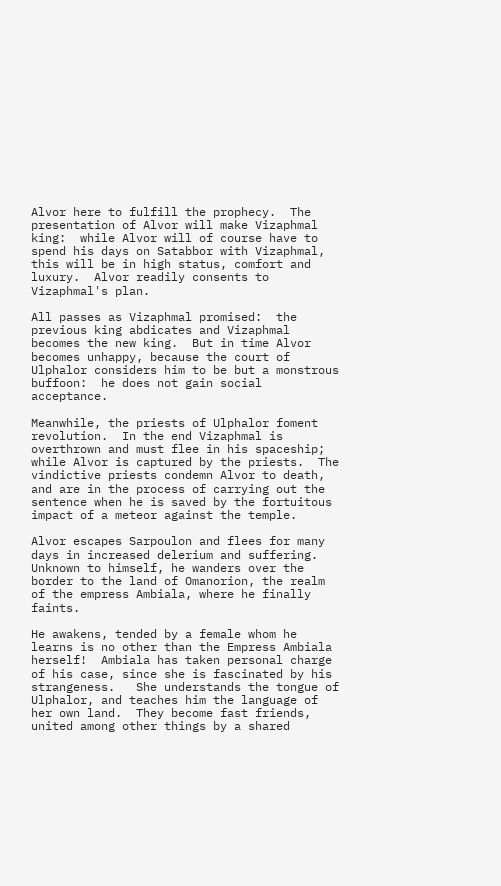Alvor here to fulfill the prophecy.  The presentation of Alvor will make Vizaphmal king:  while Alvor will of course have to spend his days on Satabbor with Vizaphmal, this will be in high status, comfort and luxury.  Alvor readily consents to Vizaphmal's plan.

All passes as Vizaphmal promised:  the previous king abdicates and Vizaphmal becomes the new king.  But in time Alvor becomes unhappy, because the court of Ulphalor considers him to be but a monstrous buffoon:  he does not gain social acceptance.

Meanwhile, the priests of Ulphalor foment revolution.  In the end Vizaphmal is overthrown and must flee in his spaceship; while Alvor is captured by the priests.  The vindictive priests condemn Alvor to death, and are in the process of carrying out the sentence when he is saved by the fortuitous impact of a meteor against the temple.

Alvor escapes Sarpoulon and flees for many days in increased delerium and suffering.  Unknown to himself, he wanders over the border to the land of Omanorion, the realm of the empress Ambiala, where he finally faints.

He awakens, tended by a female whom he learns is no other than the Empress Ambiala herself!  Ambiala has taken personal charge of his case, since she is fascinated by his strangeness.   She understands the tongue of Ulphalor, and teaches him the language of her own land.  They become fast friends, united among other things by a shared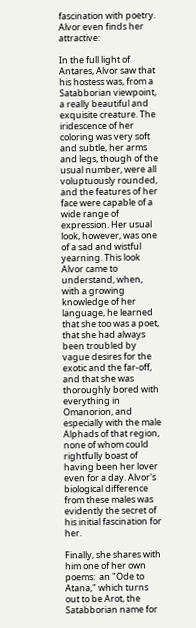fascination with poetry.  Alvor even finds her attractive:

In the full light of Antares, Alvor saw that his hostess was, from a Satabborian viewpoint, a really beautiful and exquisite creature. The iridescence of her coloring was very soft and subtle, her arms and legs, though of the usual number, were all voluptuously rounded, and the features of her face were capable of a wide range of expression. Her usual look, however, was one of a sad and wistful yearning. This look Alvor came to understand, when, with a growing knowledge of her language, he learned that she too was a poet, that she had always been troubled by vague desires for the exotic and the far-off, and that she was thoroughly bored with everything in Omanorion, and especially with the male Alphads of that region, none of whom could rightfully boast of having been her lover even for a day. Alvor's biological difference from these males was evidently the secret of his initial fascination for her.

Finally, she shares with him one of her own poems:  an "Ode to Atana," which turns out to be Arot, the Satabborian name for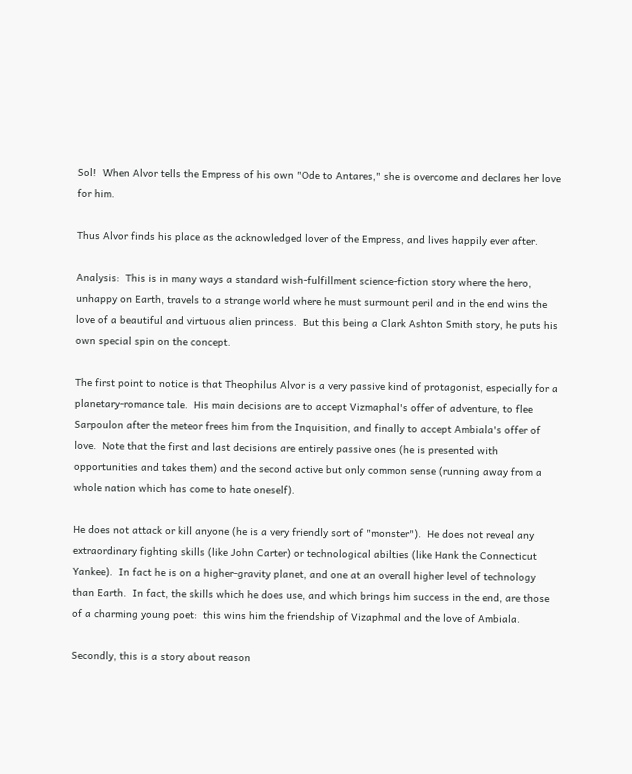Sol!  When Alvor tells the Empress of his own "Ode to Antares," she is overcome and declares her love for him.

Thus Alvor finds his place as the acknowledged lover of the Empress, and lives happily ever after.

Analysis:  This is in many ways a standard wish-fulfillment science-fiction story where the hero, unhappy on Earth, travels to a strange world where he must surmount peril and in the end wins the love of a beautiful and virtuous alien princess.  But this being a Clark Ashton Smith story, he puts his own special spin on the concept.

The first point to notice is that Theophilus Alvor is a very passive kind of protagonist, especially for a planetary-romance tale.  His main decisions are to accept Vizmaphal's offer of adventure, to flee Sarpoulon after the meteor frees him from the Inquisition, and finally to accept Ambiala's offer of love.  Note that the first and last decisions are entirely passive ones (he is presented with opportunities and takes them) and the second active but only common sense (running away from a whole nation which has come to hate oneself).

He does not attack or kill anyone (he is a very friendly sort of "monster").  He does not reveal any extraordinary fighting skills (like John Carter) or technological abilties (like Hank the Connecticut Yankee).  In fact he is on a higher-gravity planet, and one at an overall higher level of technology than Earth.  In fact, the skills which he does use, and which brings him success in the end, are those of a charming young poet:  this wins him the friendship of Vizaphmal and the love of Ambiala.

Secondly, this is a story about reason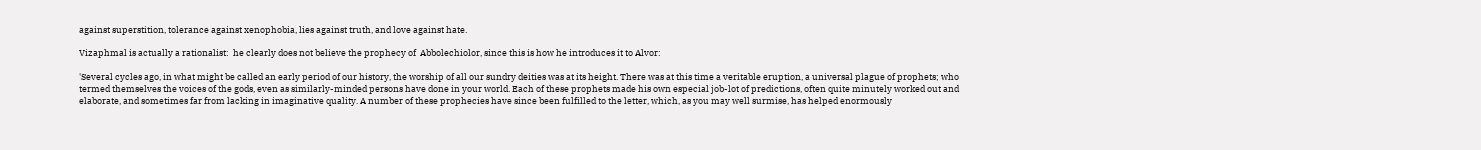against superstition, tolerance against xenophobia, lies against truth, and love against hate.

Vizaphmal is actually a rationalist:  he clearly does not believe the prophecy of  Abbolechiolor, since this is how he introduces it to Alvor:

'Several cycles ago, in what might be called an early period of our history, the worship of all our sundry deities was at its height. There was at this time a veritable eruption, a universal plague of prophets; who termed themselves the voices of the gods, even as similarly-minded persons have done in your world. Each of these prophets made his own especial job-lot of predictions, often quite minutely worked out and elaborate, and sometimes far from lacking in imaginative quality. A number of these prophecies have since been fulfilled to the letter, which, as you may well surmise, has helped enormously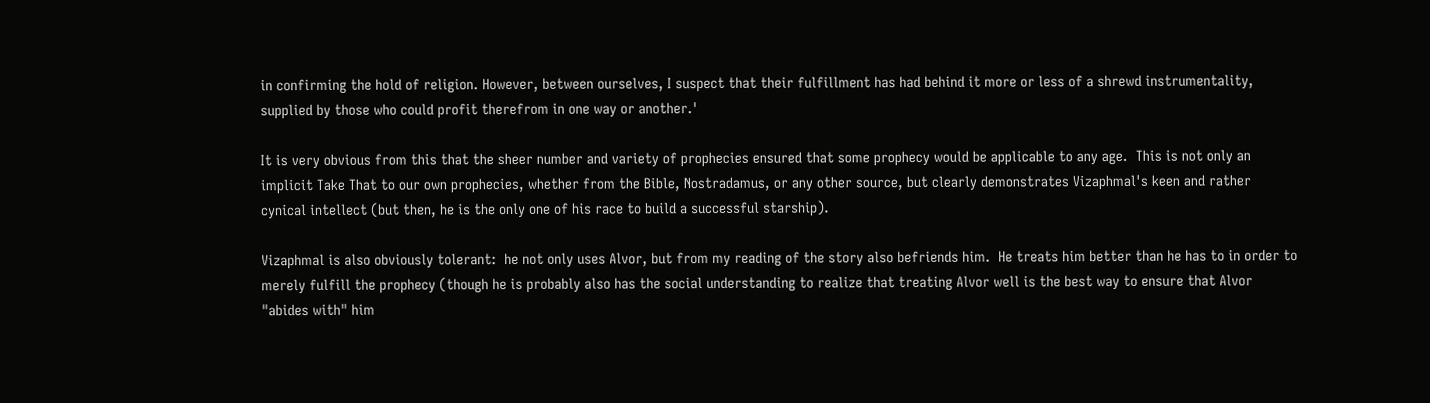in confirming the hold of religion. However, between ourselves, I suspect that their fulfillment has had behind it more or less of a shrewd instrumentality, supplied by those who could profit therefrom in one way or another.'

It is very obvious from this that the sheer number and variety of prophecies ensured that some prophecy would be applicable to any age.  This is not only an implicit Take That to our own prophecies, whether from the Bible, Nostradamus, or any other source, but clearly demonstrates Vizaphmal's keen and rather cynical intellect (but then, he is the only one of his race to build a successful starship).

Vizaphmal is also obviously tolerant:  he not only uses Alvor, but from my reading of the story also befriends him.  He treats him better than he has to in order to merely fulfill the prophecy (though he is probably also has the social understanding to realize that treating Alvor well is the best way to ensure that Alvor "abides with" him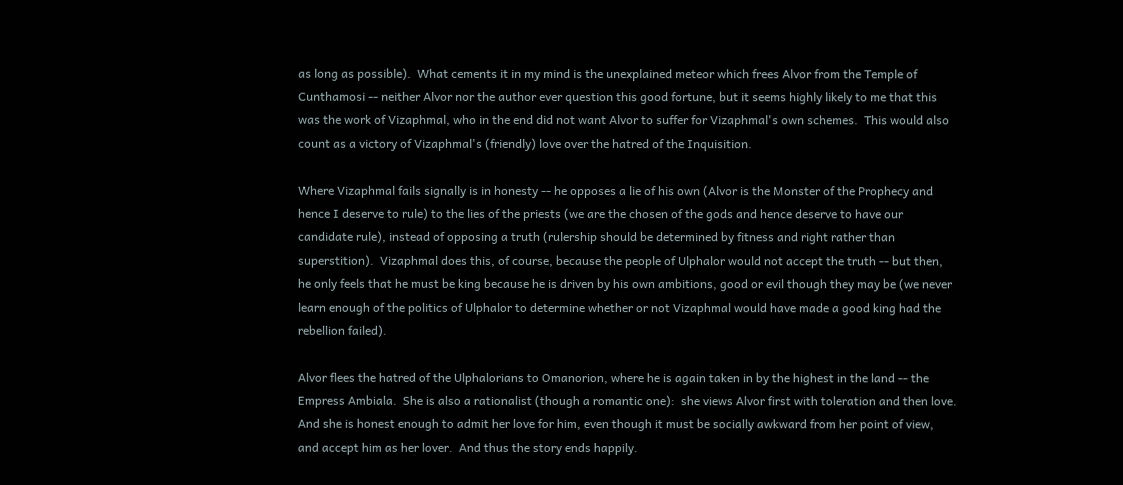as long as possible).  What cements it in my mind is the unexplained meteor which frees Alvor from the Temple of Cunthamosi -- neither Alvor nor the author ever question this good fortune, but it seems highly likely to me that this was the work of Vizaphmal, who in the end did not want Alvor to suffer for Vizaphmal's own schemes.  This would also count as a victory of Vizaphmal's (friendly) love over the hatred of the Inquisition.

Where Vizaphmal fails signally is in honesty -- he opposes a lie of his own (Alvor is the Monster of the Prophecy and hence I deserve to rule) to the lies of the priests (we are the chosen of the gods and hence deserve to have our candidate rule), instead of opposing a truth (rulership should be determined by fitness and right rather than superstition).  Vizaphmal does this, of course, because the people of Ulphalor would not accept the truth -- but then, he only feels that he must be king because he is driven by his own ambitions, good or evil though they may be (we never learn enough of the politics of Ulphalor to determine whether or not Vizaphmal would have made a good king had the rebellion failed).

Alvor flees the hatred of the Ulphalorians to Omanorion, where he is again taken in by the highest in the land -- the Empress Ambiala.  She is also a rationalist (though a romantic one):  she views Alvor first with toleration and then love.  And she is honest enough to admit her love for him, even though it must be socially awkward from her point of view, and accept him as her lover.  And thus the story ends happily.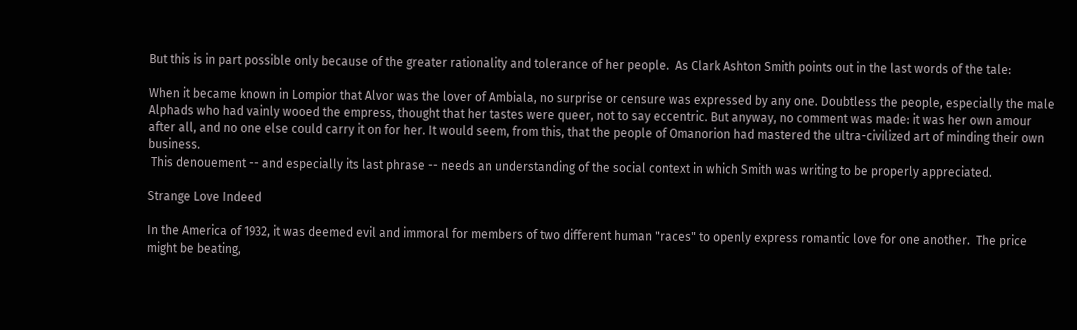But this is in part possible only because of the greater rationality and tolerance of her people.  As Clark Ashton Smith points out in the last words of the tale:

When it became known in Lompior that Alvor was the lover of Ambiala, no surprise or censure was expressed by any one. Doubtless the people, especially the male Alphads who had vainly wooed the empress, thought that her tastes were queer, not to say eccentric. But anyway, no comment was made: it was her own amour after all, and no one else could carry it on for her. It would seem, from this, that the people of Omanorion had mastered the ultra-civilized art of minding their own business.
 This denouement -- and especially its last phrase -- needs an understanding of the social context in which Smith was writing to be properly appreciated.

Strange Love Indeed

In the America of 1932, it was deemed evil and immoral for members of two different human "races" to openly express romantic love for one another.  The price might be beating,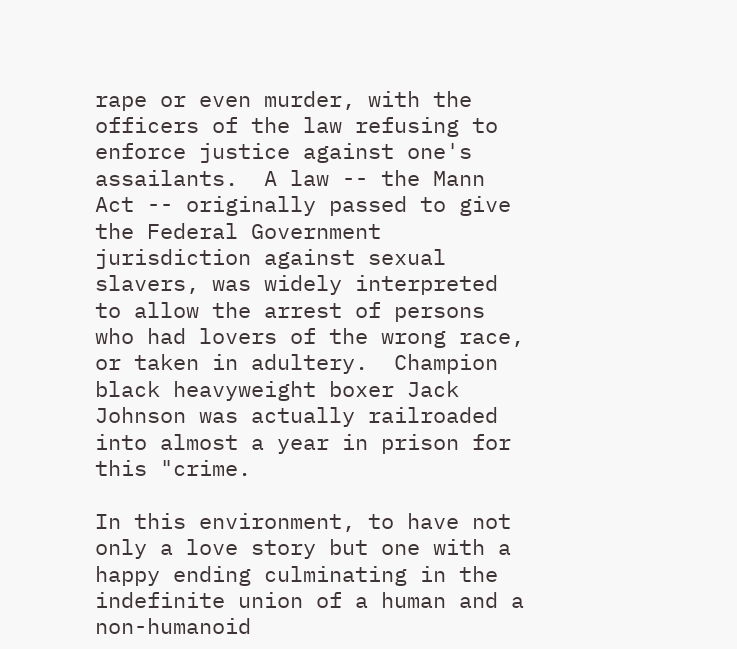rape or even murder, with the officers of the law refusing to enforce justice against one's assailants.  A law -- the Mann Act -- originally passed to give the Federal Government jurisdiction against sexual slavers, was widely interpreted to allow the arrest of persons who had lovers of the wrong race, or taken in adultery.  Champion black heavyweight boxer Jack Johnson was actually railroaded into almost a year in prison for this "crime.

In this environment, to have not only a love story but one with a happy ending culminating in the indefinite union of a human and a non-humanoid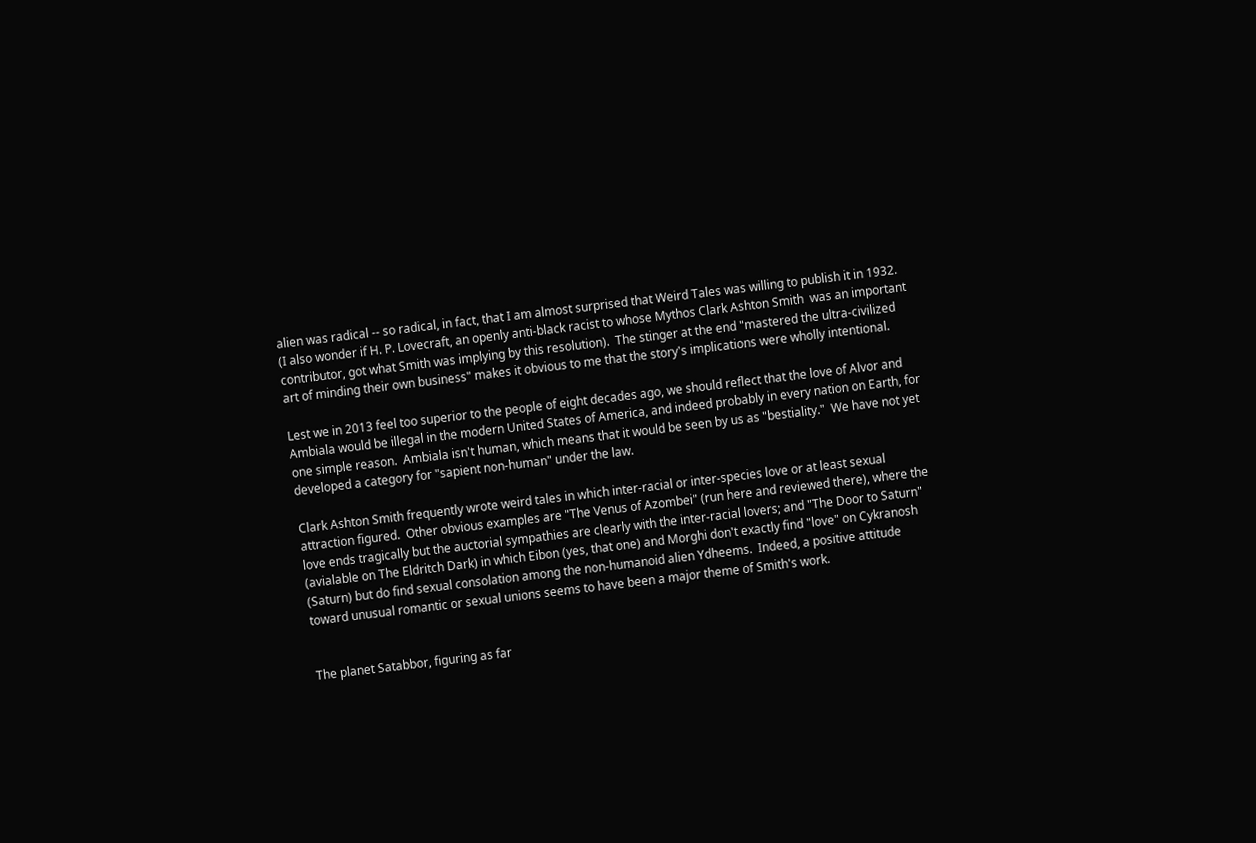alien was radical -- so radical, in fact, that I am almost surprised that Weird Tales was willing to publish it in 1932.  (I also wonder if H. P. Lovecraft, an openly anti-black racist to whose Mythos Clark Ashton Smith  was an important contributor, got what Smith was implying by this resolution).  The stinger at the end "mastered the ultra-civilized art of minding their own business" makes it obvious to me that the story's implications were wholly intentional.

Lest we in 2013 feel too superior to the people of eight decades ago, we should reflect that the love of Alvor and Ambiala would be illegal in the modern United States of America, and indeed probably in every nation on Earth, for one simple reason.  Ambiala isn't human, which means that it would be seen by us as "bestiality."  We have not yet developed a category for "sapient non-human" under the law.

Clark Ashton Smith frequently wrote weird tales in which inter-racial or inter-species love or at least sexual attraction figured.  Other obvious examples are "The Venus of Azombei" (run here and reviewed there), where the love ends tragically but the auctorial sympathies are clearly with the inter-racial lovers; and "The Door to Saturn" (avialable on The Eldritch Dark) in which Eibon (yes, that one) and Morghi don't exactly find "love" on Cykranosh (Saturn) but do find sexual consolation among the non-humanoid alien Ydheems.  Indeed, a positive attitude toward unusual romantic or sexual unions seems to have been a major theme of Smith's work.


The planet Satabbor, figuring as far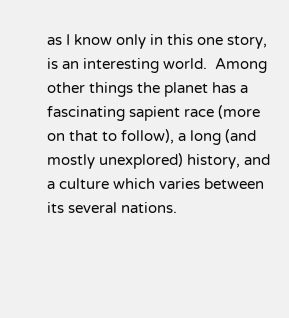as I know only in this one story, is an interesting world.  Among other things the planet has a fascinating sapient race (more on that to follow), a long (and mostly unexplored) history, and a culture which varies between its several nations.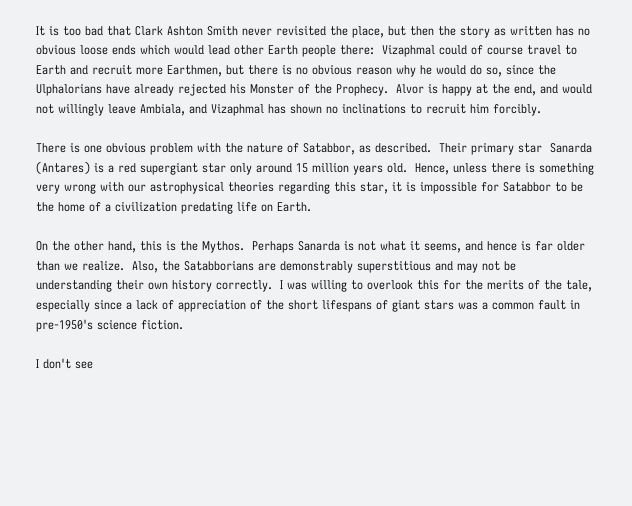It is too bad that Clark Ashton Smith never revisited the place, but then the story as written has no obvious loose ends which would lead other Earth people there:  Vizaphmal could of course travel to Earth and recruit more Earthmen, but there is no obvious reason why he would do so, since the Ulphalorians have already rejected his Monster of the Prophecy.  Alvor is happy at the end, and would not willingly leave Ambiala, and Vizaphmal has shown no inclinations to recruit him forcibly.

There is one obvious problem with the nature of Satabbor, as described.  Their primary star  Sanarda (Antares) is a red supergiant star only around 15 million years old.  Hence, unless there is something very wrong with our astrophysical theories regarding this star, it is impossible for Satabbor to be the home of a civilization predating life on Earth.

On the other hand, this is the Mythos.  Perhaps Sanarda is not what it seems, and hence is far older than we realize.  Also, the Satabborians are demonstrably superstitious and may not be understanding their own history correctly.  I was willing to overlook this for the merits of the tale, especially since a lack of appreciation of the short lifespans of giant stars was a common fault in pre-1950's science fiction.

I don't see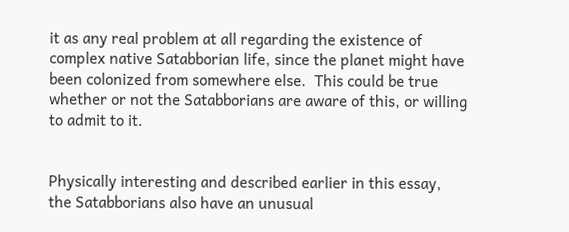it as any real problem at all regarding the existence of complex native Satabborian life, since the planet might have been colonized from somewhere else.  This could be true whether or not the Satabborians are aware of this, or willing to admit to it.


Physically interesting and described earlier in this essay, the Satabborians also have an unusual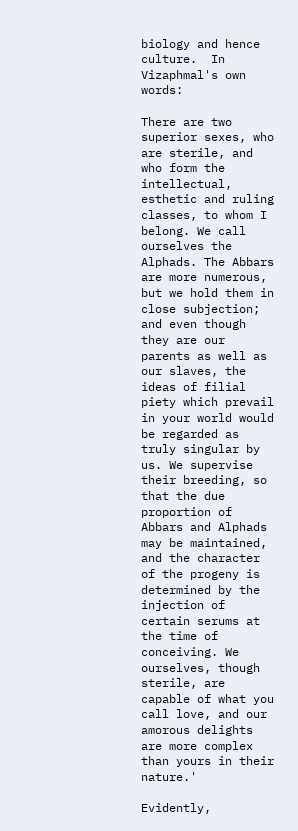biology and hence culture.  In Vizaphmal's own words:

There are two superior sexes, who are sterile, and who form the intellectual, esthetic and ruling classes, to whom I belong. We call ourselves the Alphads. The Abbars are more numerous, but we hold them in close subjection; and even though they are our parents as well as our slaves, the ideas of filial piety which prevail in your world would be regarded as truly singular by us. We supervise their breeding, so that the due proportion of Abbars and Alphads may be maintained, and the character of the progeny is determined by the injection of certain serums at the time of conceiving. We ourselves, though sterile, are capable of what you call love, and our amorous delights are more complex than yours in their nature.'

Evidently,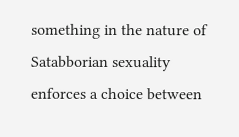something in the nature of Satabborian sexuality enforces a choice between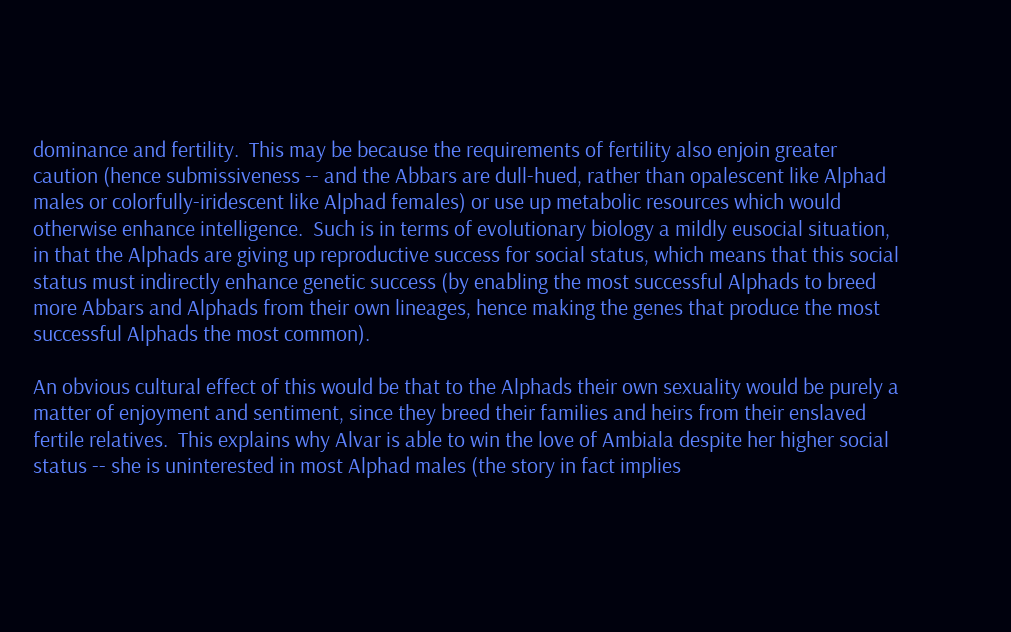dominance and fertility.  This may be because the requirements of fertility also enjoin greater caution (hence submissiveness -- and the Abbars are dull-hued, rather than opalescent like Alphad males or colorfully-iridescent like Alphad females) or use up metabolic resources which would otherwise enhance intelligence.  Such is in terms of evolutionary biology a mildly eusocial situation, in that the Alphads are giving up reproductive success for social status, which means that this social status must indirectly enhance genetic success (by enabling the most successful Alphads to breed more Abbars and Alphads from their own lineages, hence making the genes that produce the most successful Alphads the most common).

An obvious cultural effect of this would be that to the Alphads their own sexuality would be purely a matter of enjoyment and sentiment, since they breed their families and heirs from their enslaved fertile relatives.  This explains why Alvar is able to win the love of Ambiala despite her higher social status -- she is uninterested in most Alphad males (the story in fact implies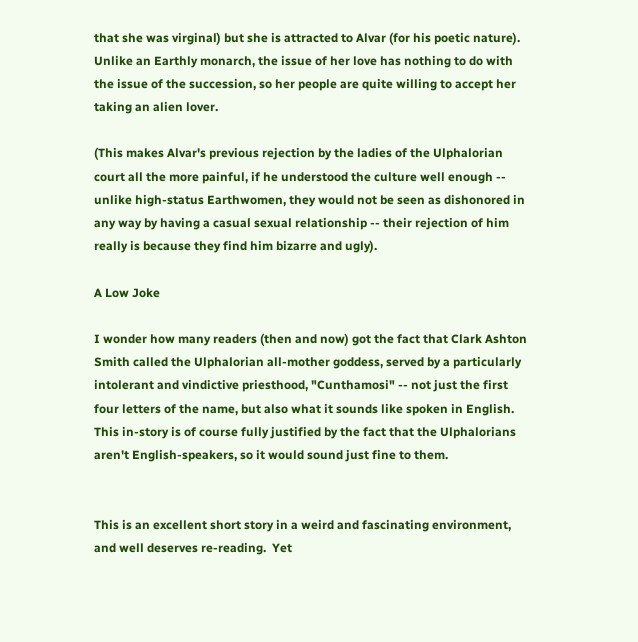that she was virginal) but she is attracted to Alvar (for his poetic nature). Unlike an Earthly monarch, the issue of her love has nothing to do with the issue of the succession, so her people are quite willing to accept her taking an alien lover.

(This makes Alvar's previous rejection by the ladies of the Ulphalorian court all the more painful, if he understood the culture well enough -- unlike high-status Earthwomen, they would not be seen as dishonored in any way by having a casual sexual relationship -- their rejection of him  really is because they find him bizarre and ugly).

A Low Joke

I wonder how many readers (then and now) got the fact that Clark Ashton Smith called the Ulphalorian all-mother goddess, served by a particularly intolerant and vindictive priesthood, "Cunthamosi" -- not just the first four letters of the name, but also what it sounds like spoken in English.  This in-story is of course fully justified by the fact that the Ulphalorians aren't English-speakers, so it would sound just fine to them.


This is an excellent short story in a weird and fascinating environment, and well deserves re-reading.  Yet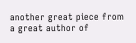another great piece from a great author of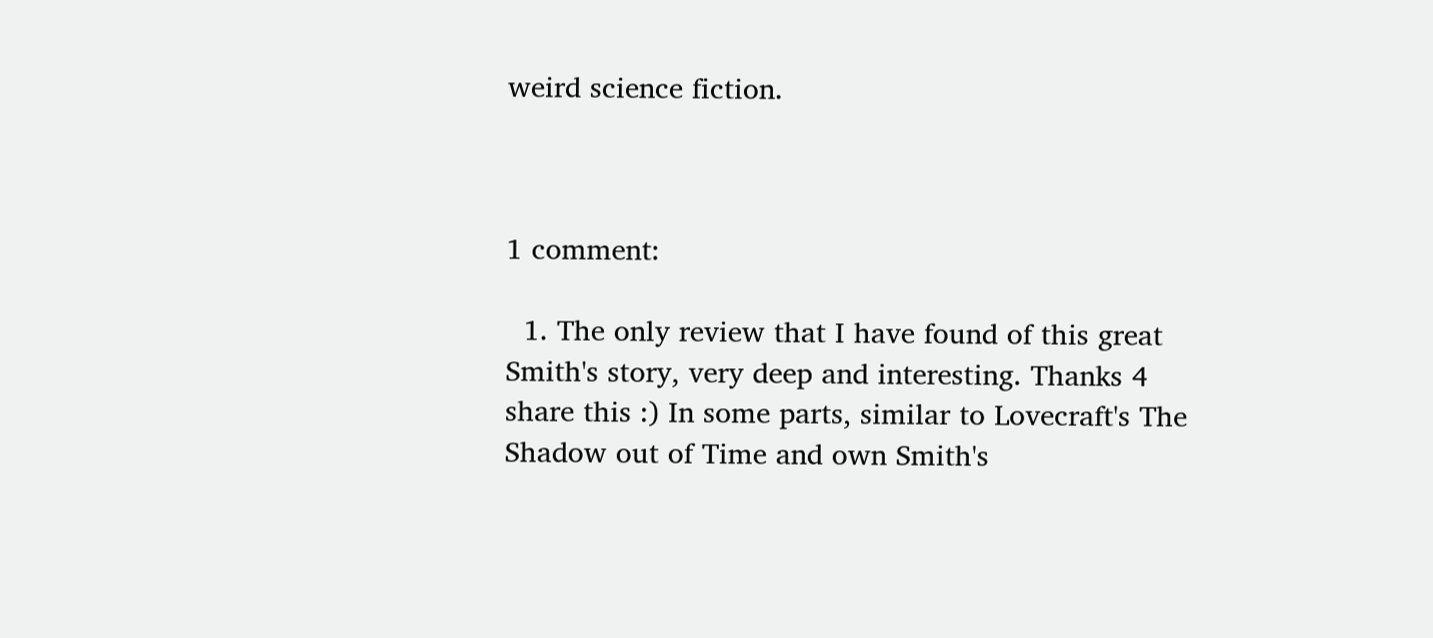weird science fiction.



1 comment:

  1. The only review that I have found of this great Smith's story, very deep and interesting. Thanks 4 share this :) In some parts, similar to Lovecraft's The Shadow out of Time and own Smith's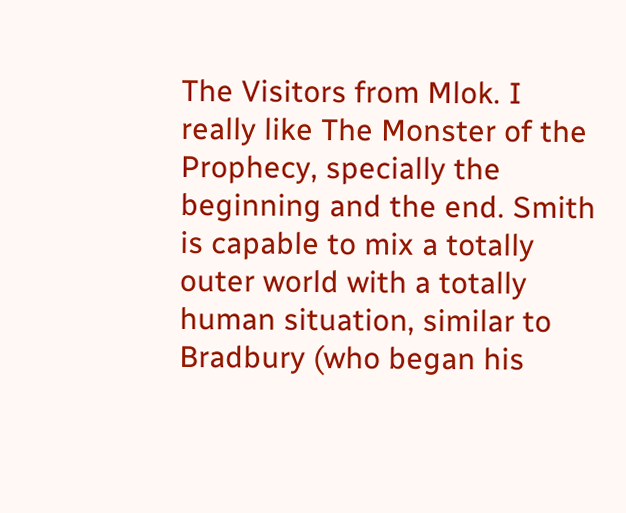The Visitors from Mlok. I really like The Monster of the Prophecy, specially the beginning and the end. Smith is capable to mix a totally outer world with a totally human situation, similar to Bradbury (who began his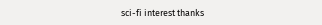sci-fi interest thanks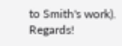to Smith's work). Regards!